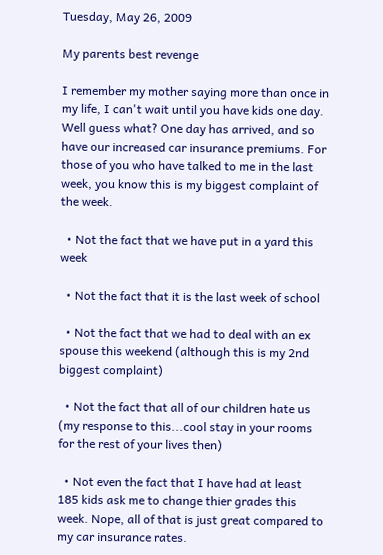Tuesday, May 26, 2009

My parents best revenge

I remember my mother saying more than once in my life, I can't wait until you have kids one day. Well guess what? One day has arrived, and so have our increased car insurance premiums. For those of you who have talked to me in the last week, you know this is my biggest complaint of the week.

  • Not the fact that we have put in a yard this week

  • Not the fact that it is the last week of school

  • Not the fact that we had to deal with an ex spouse this weekend (although this is my 2nd biggest complaint)

  • Not the fact that all of our children hate us (my response to this...cool stay in your rooms for the rest of your lives then)

  • Not even the fact that I have had at least 185 kids ask me to change thier grades this week. Nope, all of that is just great compared to my car insurance rates.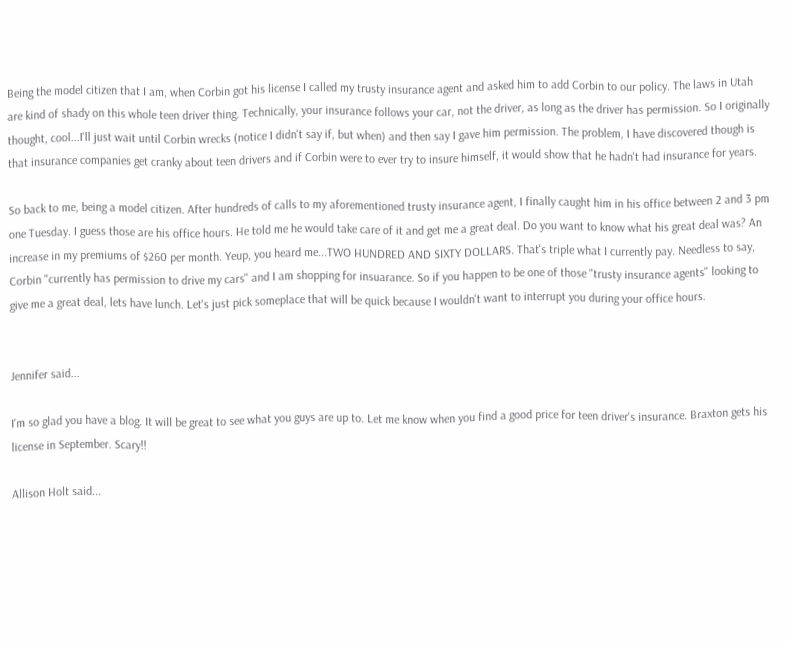Being the model citizen that I am, when Corbin got his license I called my trusty insurance agent and asked him to add Corbin to our policy. The laws in Utah are kind of shady on this whole teen driver thing. Technically, your insurance follows your car, not the driver, as long as the driver has permission. So I originally thought, cool...I'll just wait until Corbin wrecks (notice I didn't say if, but when) and then say I gave him permission. The problem, I have discovered though is that insurance companies get cranky about teen drivers and if Corbin were to ever try to insure himself, it would show that he hadn't had insurance for years.

So back to me, being a model citizen. After hundreds of calls to my aforementioned trusty insurance agent, I finally caught him in his office between 2 and 3 pm one Tuesday. I guess those are his office hours. He told me he would take care of it and get me a great deal. Do you want to know what his great deal was? An increase in my premiums of $260 per month. Yeup, you heard me...TWO HUNDRED AND SIXTY DOLLARS. That's triple what I currently pay. Needless to say, Corbin "currently has permission to drive my cars" and I am shopping for insuarance. So if you happen to be one of those "trusty insurance agents" looking to give me a great deal, lets have lunch. Let's just pick someplace that will be quick because I wouldn't want to interrupt you during your office hours.


Jennifer said...

I'm so glad you have a blog. It will be great to see what you guys are up to. Let me know when you find a good price for teen driver's insurance. Braxton gets his license in September. Scary!!

Allison Holt said...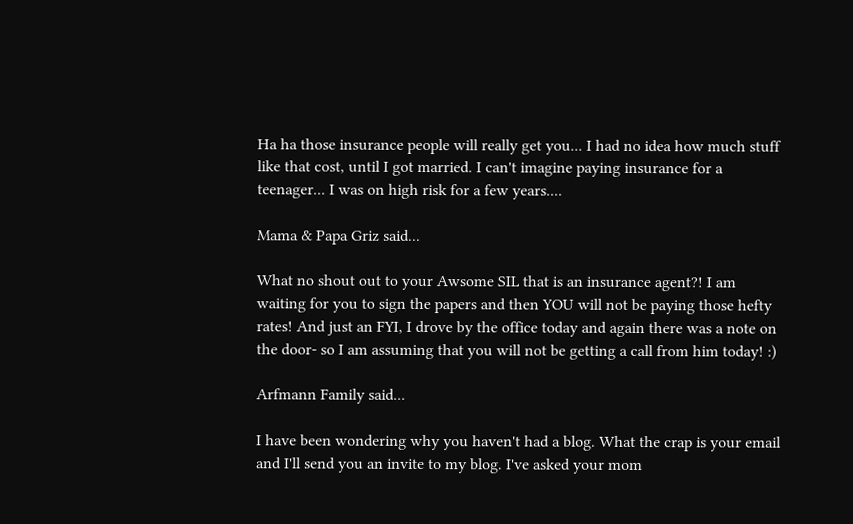Ha ha those insurance people will really get you... I had no idea how much stuff like that cost, until I got married. I can't imagine paying insurance for a teenager... I was on high risk for a few years....

Mama & Papa Griz said...

What no shout out to your Awsome SIL that is an insurance agent?! I am waiting for you to sign the papers and then YOU will not be paying those hefty rates! And just an FYI, I drove by the office today and again there was a note on the door- so I am assuming that you will not be getting a call from him today! :)

Arfmann Family said...

I have been wondering why you haven't had a blog. What the crap is your email and I'll send you an invite to my blog. I've asked your mom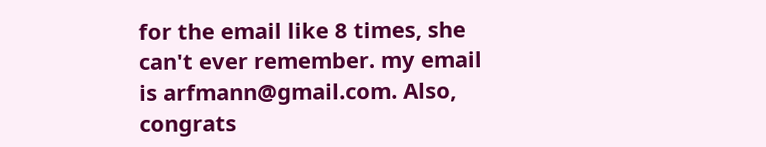for the email like 8 times, she can't ever remember. my email is arfmann@gmail.com. Also, congrats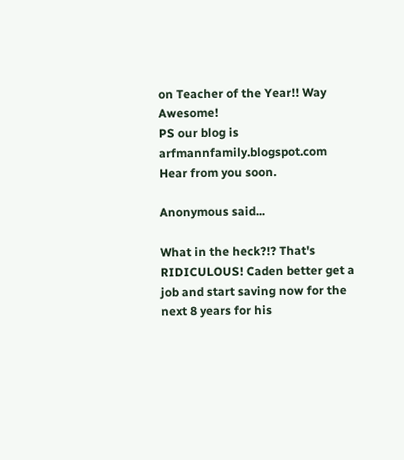on Teacher of the Year!! Way Awesome!
PS our blog is arfmannfamily.blogspot.com
Hear from you soon.

Anonymous said...

What in the heck?!? That's RIDICULOUS! Caden better get a job and start saving now for the next 8 years for his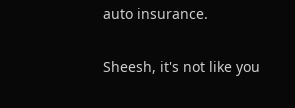auto insurance.

Sheesh, it's not like you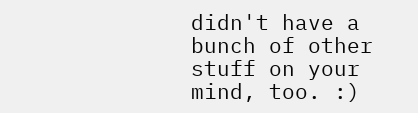didn't have a bunch of other stuff on your mind, too. :)